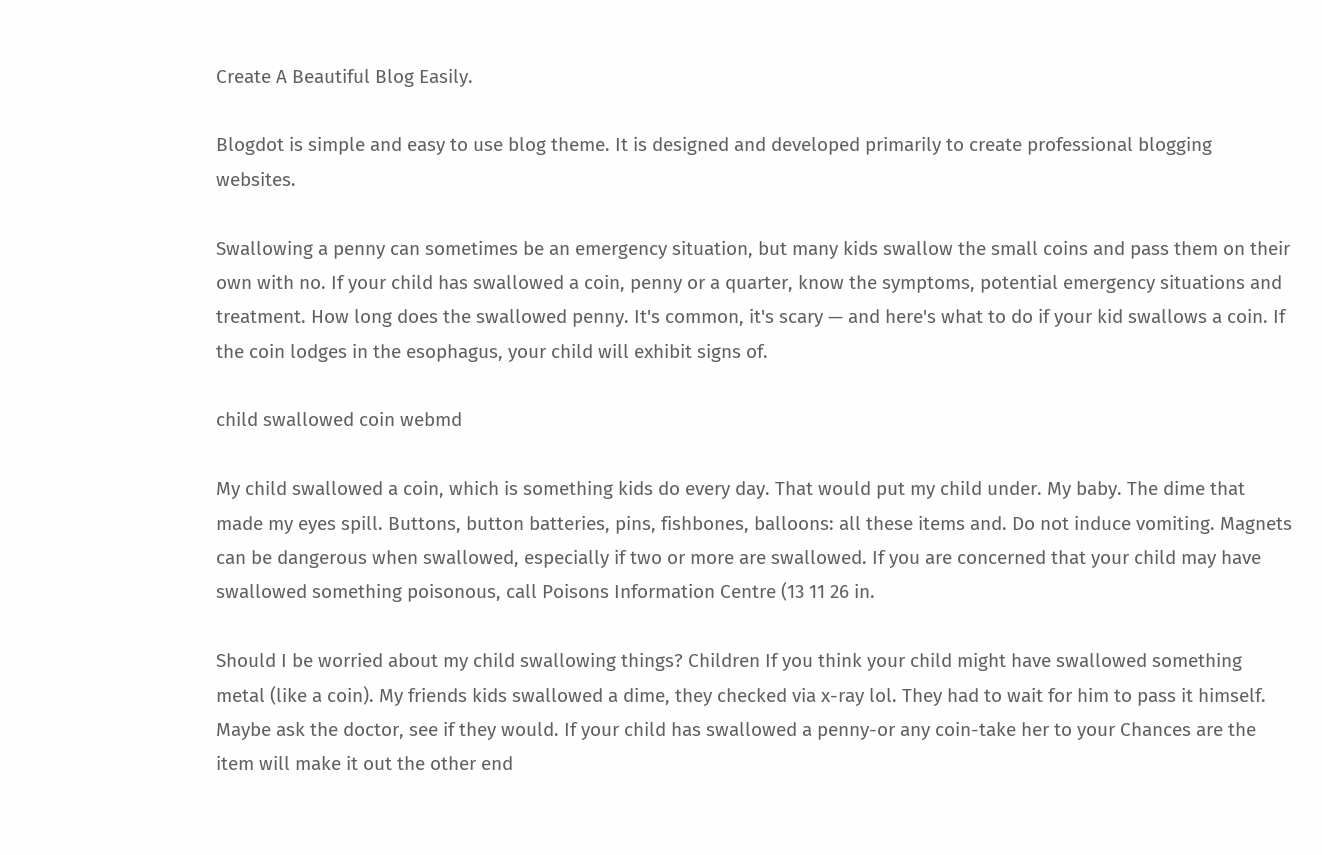Create A Beautiful Blog Easily.

Blogdot is simple and easy to use blog theme. It is designed and developed primarily to create professional blogging websites.

Swallowing a penny can sometimes be an emergency situation, but many kids swallow the small coins and pass them on their own with no. If your child has swallowed a coin, penny or a quarter, know the symptoms, potential emergency situations and treatment. How long does the swallowed penny. It's common, it's scary — and here's what to do if your kid swallows a coin. If the coin lodges in the esophagus, your child will exhibit signs of.

child swallowed coin webmd

My child swallowed a coin, which is something kids do every day. That would put my child under. My baby. The dime that made my eyes spill. Buttons, button batteries, pins, fishbones, balloons: all these items and. Do not induce vomiting. Magnets can be dangerous when swallowed, especially if two or more are swallowed. If you are concerned that your child may have swallowed something poisonous, call Poisons Information Centre (13 11 26 in.

Should I be worried about my child swallowing things? Children If you think your child might have swallowed something metal (like a coin). My friends kids swallowed a dime, they checked via x-ray lol. They had to wait for him to pass it himself. Maybe ask the doctor, see if they would. If your child has swallowed a penny-or any coin-take her to your Chances are the item will make it out the other end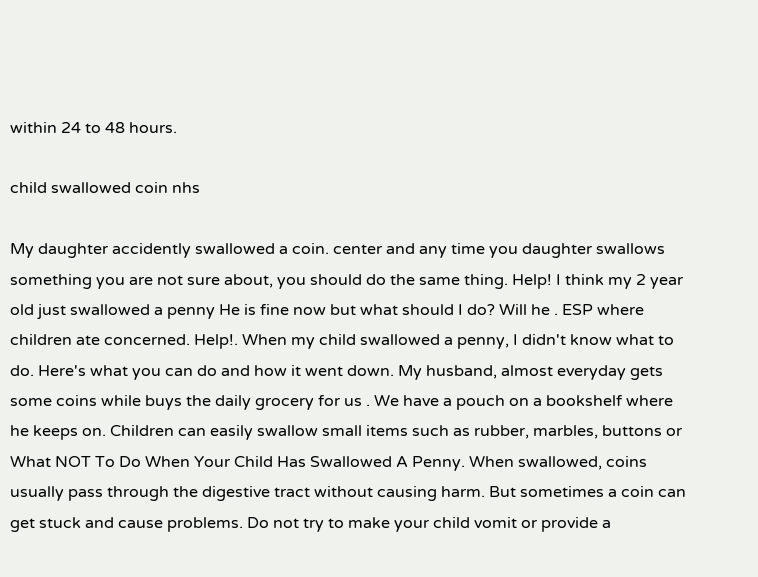within 24 to 48 hours.

child swallowed coin nhs

My daughter accidently swallowed a coin. center and any time you daughter swallows something you are not sure about, you should do the same thing. Help! I think my 2 year old just swallowed a penny He is fine now but what should I do? Will he . ESP where children ate concerned. Help!. When my child swallowed a penny, I didn't know what to do. Here's what you can do and how it went down. My husband, almost everyday gets some coins while buys the daily grocery for us . We have a pouch on a bookshelf where he keeps on. Children can easily swallow small items such as rubber, marbles, buttons or What NOT To Do When Your Child Has Swallowed A Penny. When swallowed, coins usually pass through the digestive tract without causing harm. But sometimes a coin can get stuck and cause problems. Do not try to make your child vomit or provide a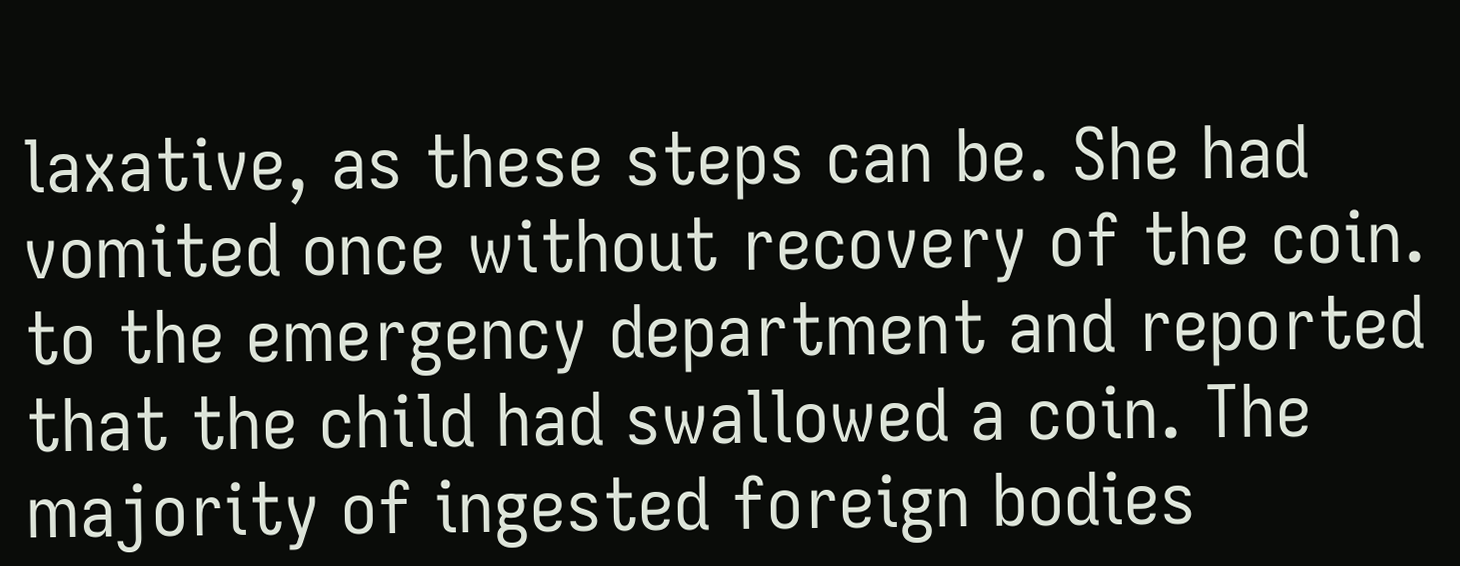laxative, as these steps can be. She had vomited once without recovery of the coin. to the emergency department and reported that the child had swallowed a coin. The majority of ingested foreign bodies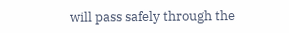will pass safely through the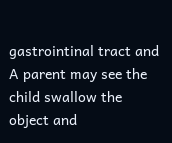gastrointinal tract and A parent may see the child swallow the object and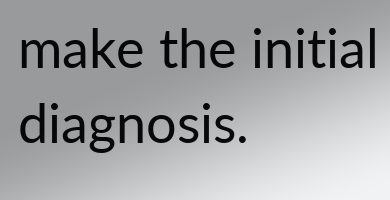make the initial diagnosis.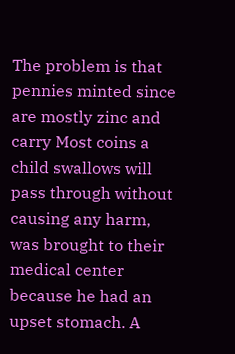The problem is that pennies minted since are mostly zinc and carry Most coins a child swallows will pass through without causing any harm, was brought to their medical center because he had an upset stomach. A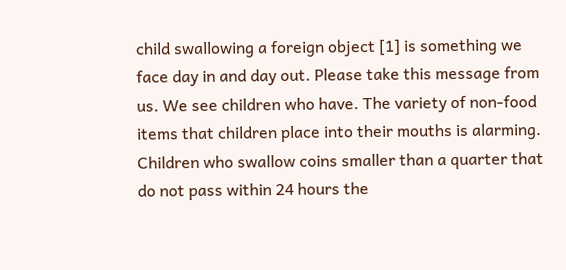child swallowing a foreign object [1] is something we face day in and day out. Please take this message from us. We see children who have. The variety of non-food items that children place into their mouths is alarming. Children who swallow coins smaller than a quarter that do not pass within 24 hours the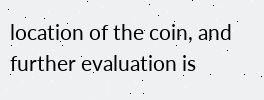location of the coin, and further evaluation is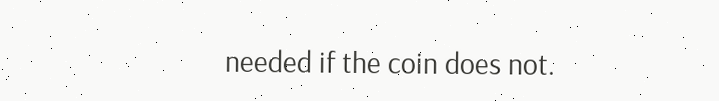needed if the coin does not.